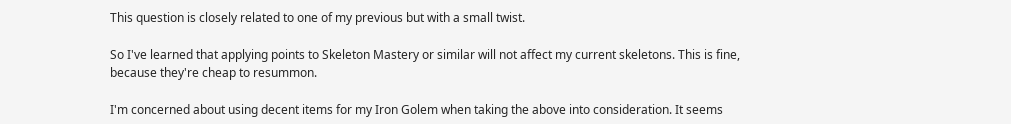This question is closely related to one of my previous but with a small twist.

So I've learned that applying points to Skeleton Mastery or similar will not affect my current skeletons. This is fine, because they're cheap to resummon.

I'm concerned about using decent items for my Iron Golem when taking the above into consideration. It seems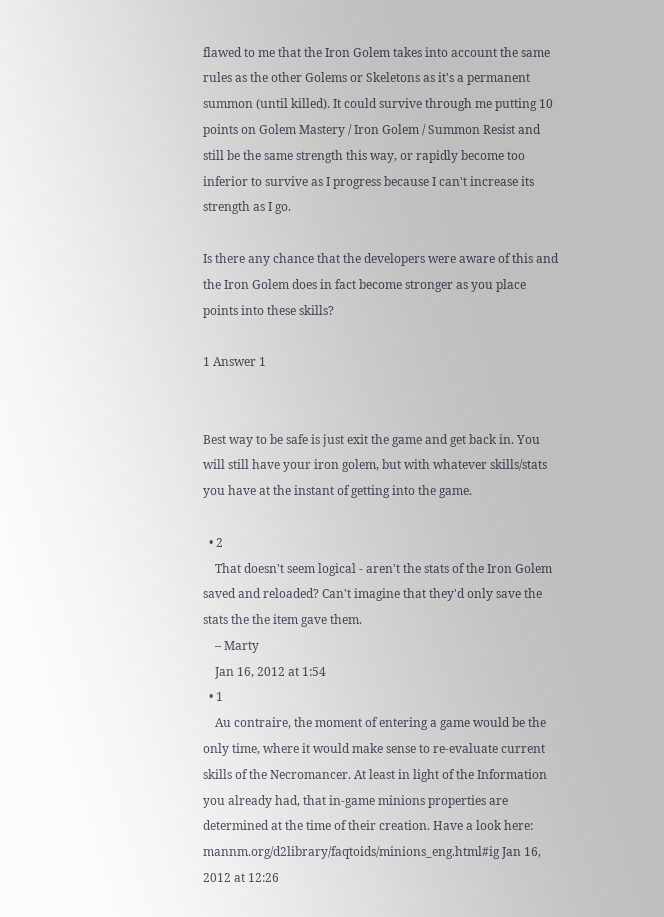flawed to me that the Iron Golem takes into account the same rules as the other Golems or Skeletons as it's a permanent summon (until killed). It could survive through me putting 10 points on Golem Mastery / Iron Golem / Summon Resist and still be the same strength this way, or rapidly become too inferior to survive as I progress because I can't increase its strength as I go.

Is there any chance that the developers were aware of this and the Iron Golem does in fact become stronger as you place points into these skills?

1 Answer 1


Best way to be safe is just exit the game and get back in. You will still have your iron golem, but with whatever skills/stats you have at the instant of getting into the game.

  • 2
    That doesn't seem logical - aren't the stats of the Iron Golem saved and reloaded? Can't imagine that they'd only save the stats the the item gave them.
    – Marty
    Jan 16, 2012 at 1:54
  • 1
    Au contraire, the moment of entering a game would be the only time, where it would make sense to re-evaluate current skills of the Necromancer. At least in light of the Information you already had, that in-game minions properties are determined at the time of their creation. Have a look here: mannm.org/d2library/faqtoids/minions_eng.html#ig Jan 16, 2012 at 12:26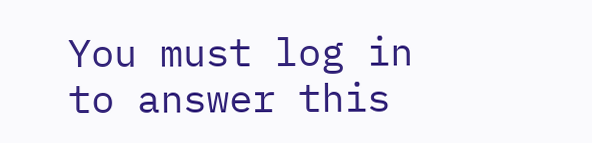You must log in to answer this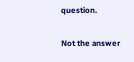question.

Not the answer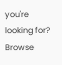you're looking for? Browse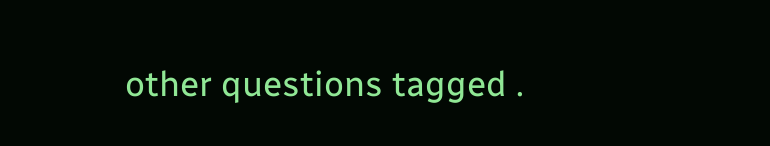other questions tagged .